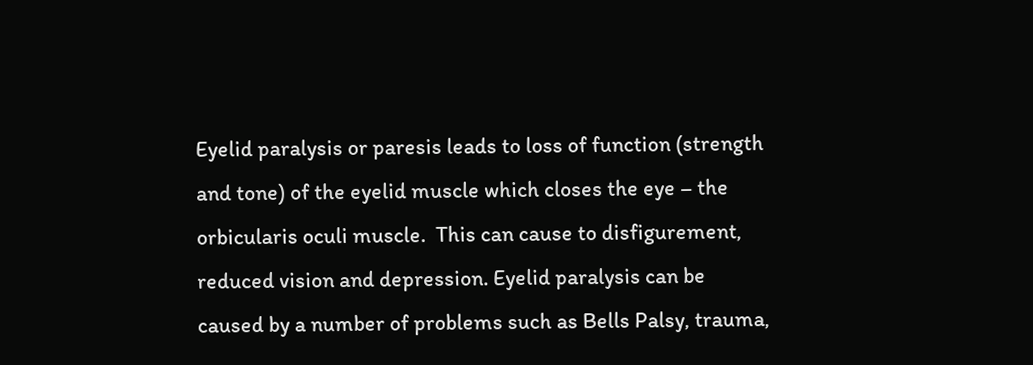Eyelid paralysis or paresis leads to loss of function (strength and tone) of the eyelid muscle which closes the eye – the orbicularis oculi muscle.  This can cause to disfigurement, reduced vision and depression. Eyelid paralysis can be caused by a number of problems such as Bells Palsy, trauma,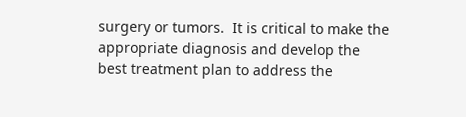surgery or tumors.  It is critical to make the appropriate diagnosis and develop the best treatment plan to address the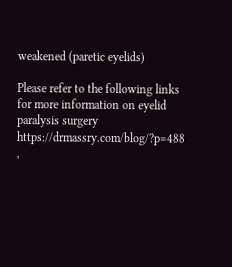weakened (paretic eyelids)

Please refer to the following links for more information on eyelid paralysis surgery  https://drmassry.com/blog/?p=488 ,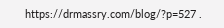https://drmassry.com/blog/?p=527 .